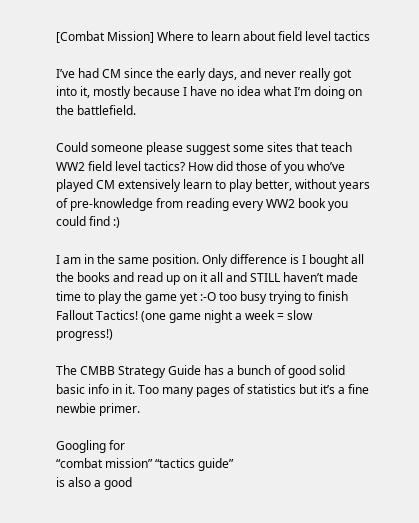[Combat Mission] Where to learn about field level tactics

I’ve had CM since the early days, and never really got into it, mostly because I have no idea what I’m doing on the battlefield.

Could someone please suggest some sites that teach WW2 field level tactics? How did those of you who’ve played CM extensively learn to play better, without years of pre-knowledge from reading every WW2 book you could find :)

I am in the same position. Only difference is I bought all the books and read up on it all and STILL haven’t made time to play the game yet :-O too busy trying to finish Fallout Tactics! (one game night a week = slow progress!)

The CMBB Strategy Guide has a bunch of good solid basic info in it. Too many pages of statistics but it’s a fine newbie primer.

Googling for
“combat mission” “tactics guide”
is also a good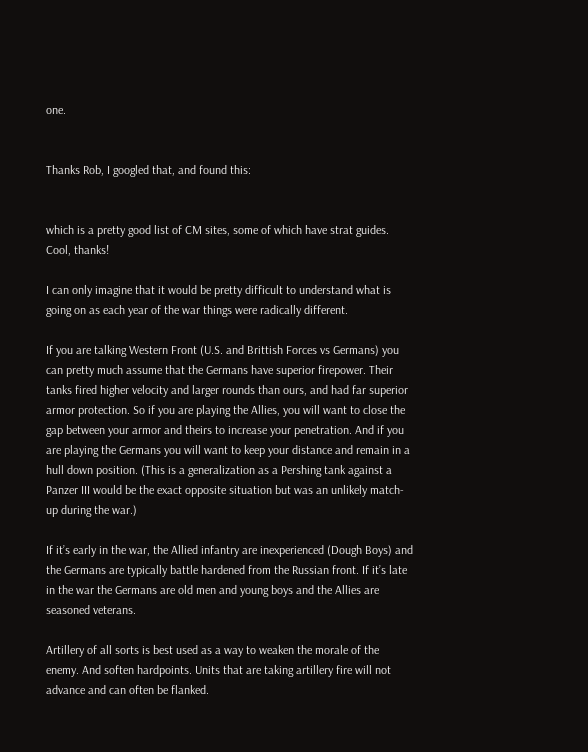one.


Thanks Rob, I googled that, and found this:


which is a pretty good list of CM sites, some of which have strat guides. Cool, thanks!

I can only imagine that it would be pretty difficult to understand what is going on as each year of the war things were radically different.

If you are talking Western Front (U.S. and Brittish Forces vs Germans) you can pretty much assume that the Germans have superior firepower. Their tanks fired higher velocity and larger rounds than ours, and had far superior armor protection. So if you are playing the Allies, you will want to close the gap between your armor and theirs to increase your penetration. And if you are playing the Germans you will want to keep your distance and remain in a hull down position. (This is a generalization as a Pershing tank against a Panzer III would be the exact opposite situation but was an unlikely match-up during the war.)

If it’s early in the war, the Allied infantry are inexperienced (Dough Boys) and the Germans are typically battle hardened from the Russian front. If it’s late in the war the Germans are old men and young boys and the Allies are seasoned veterans.

Artillery of all sorts is best used as a way to weaken the morale of the enemy. And soften hardpoints. Units that are taking artillery fire will not advance and can often be flanked.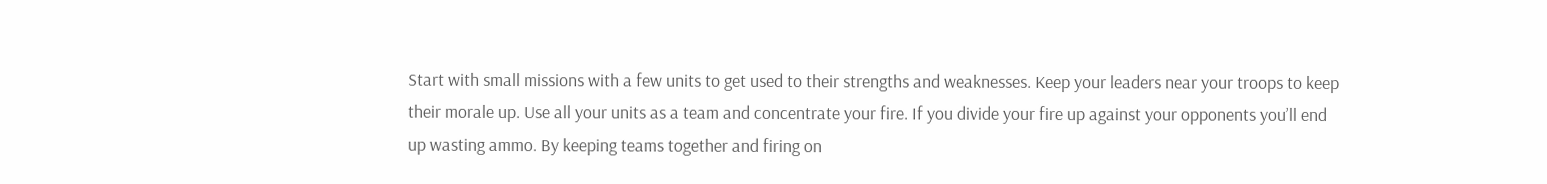Start with small missions with a few units to get used to their strengths and weaknesses. Keep your leaders near your troops to keep their morale up. Use all your units as a team and concentrate your fire. If you divide your fire up against your opponents you’ll end up wasting ammo. By keeping teams together and firing on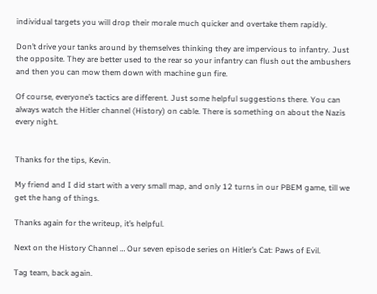individual targets you will drop their morale much quicker and overtake them rapidly.

Don’t drive your tanks around by themselves thinking they are impervious to infantry. Just the opposite. They are better used to the rear so your infantry can flush out the ambushers and then you can mow them down with machine gun fire.

Of course, everyone’s tactics are different. Just some helpful suggestions there. You can always watch the Hitler channel (History) on cable. There is something on about the Nazis every night.


Thanks for the tips, Kevin.

My friend and I did start with a very small map, and only 12 turns in our PBEM game, till we get the hang of things.

Thanks again for the writeup, it’s helpful.

Next on the History Channel … Our seven episode series on Hitler’s Cat: Paws of Evil.

Tag team, back again.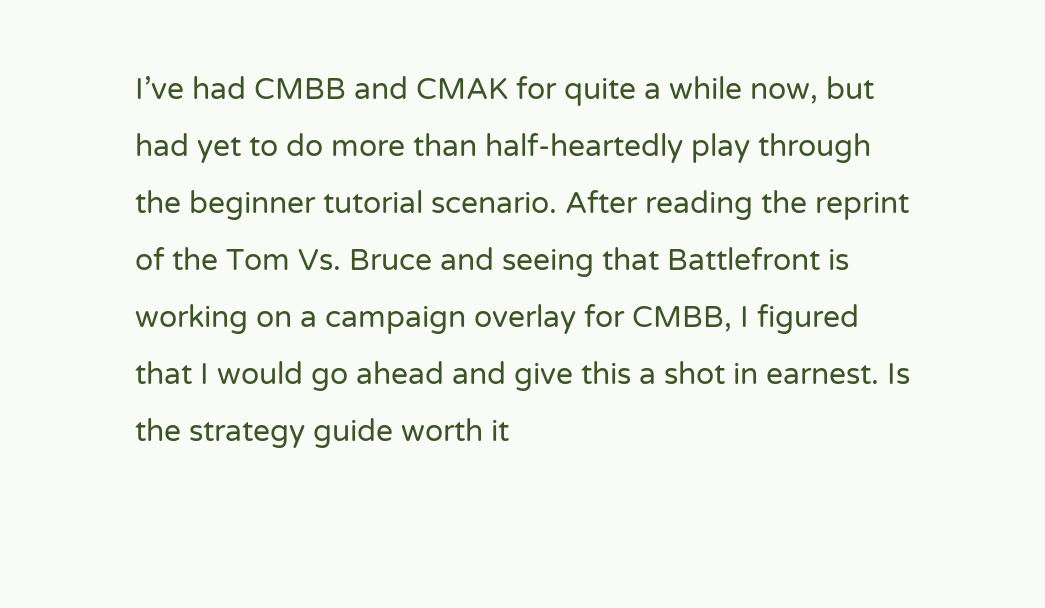I’ve had CMBB and CMAK for quite a while now, but had yet to do more than half-heartedly play through the beginner tutorial scenario. After reading the reprint of the Tom Vs. Bruce and seeing that Battlefront is working on a campaign overlay for CMBB, I figured that I would go ahead and give this a shot in earnest. Is the strategy guide worth it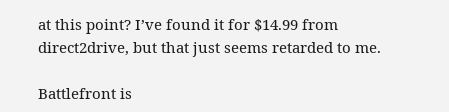at this point? I’ve found it for $14.99 from direct2drive, but that just seems retarded to me.

Battlefront is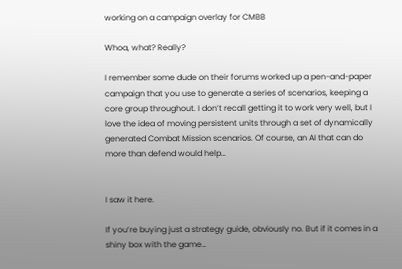working on a campaign overlay for CMBB

Whoa, what? Really?

I remember some dude on their forums worked up a pen-and-paper campaign that you use to generate a series of scenarios, keeping a core group throughout. I don’t recall getting it to work very well, but I love the idea of moving persistent units through a set of dynamically generated Combat Mission scenarios. Of course, an AI that can do more than defend would help…


I saw it here.

If you’re buying just a strategy guide, obviously no. But if it comes in a shiny box with the game…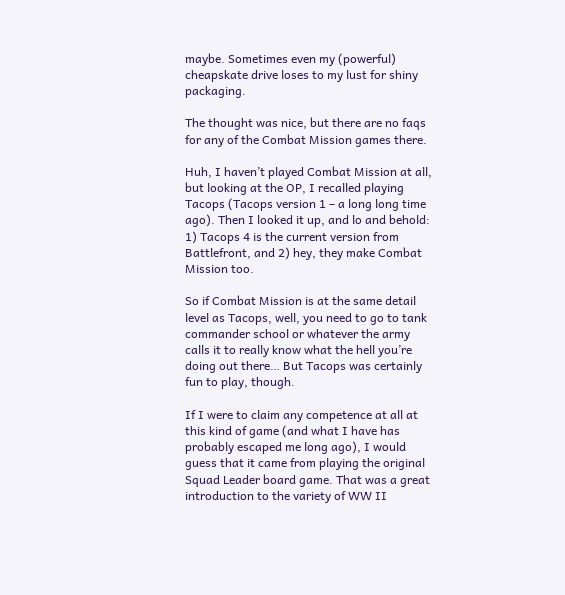maybe. Sometimes even my (powerful) cheapskate drive loses to my lust for shiny packaging.

The thought was nice, but there are no faqs for any of the Combat Mission games there.

Huh, I haven’t played Combat Mission at all, but looking at the OP, I recalled playing Tacops (Tacops version 1 – a long long time ago). Then I looked it up, and lo and behold: 1) Tacops 4 is the current version from Battlefront, and 2) hey, they make Combat Mission too.

So if Combat Mission is at the same detail level as Tacops, well, you need to go to tank commander school or whatever the army calls it to really know what the hell you’re doing out there… But Tacops was certainly fun to play, though.

If I were to claim any competence at all at this kind of game (and what I have has probably escaped me long ago), I would guess that it came from playing the original Squad Leader board game. That was a great introduction to the variety of WW II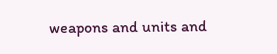weapons and units and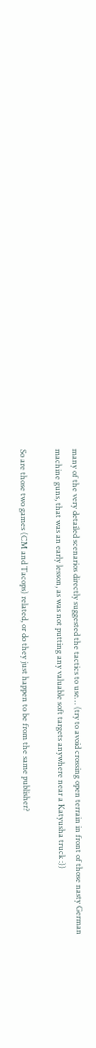many of the very detailed scenarios directly suggested the tactics to use… (try to avoid crossing open terrain in front of those nasty German machine guns, that was an early lesson, as was not putting any valuable soft targets anywhere near a Katyusha truck :))

So are those two games (CM and Tacops) related, or do they just happen to be from the same publisher?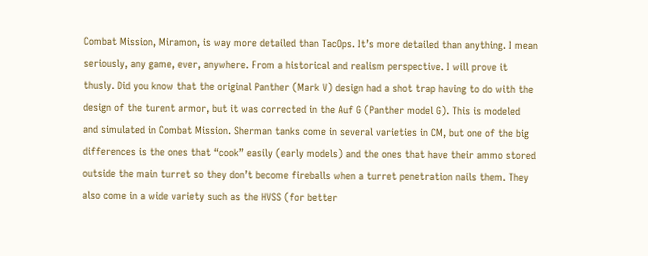Combat Mission, Miramon, is way more detailed than TacOps. It’s more detailed than anything. I mean seriously, any game, ever, anywhere. From a historical and realism perspective. I will prove it thusly. Did you know that the original Panther (Mark V) design had a shot trap having to do with the design of the turent armor, but it was corrected in the Auf G (Panther model G). This is modeled and simulated in Combat Mission. Sherman tanks come in several varieties in CM, but one of the big differences is the ones that “cook” easily (early models) and the ones that have their ammo stored outside the main turret so they don’t become fireballs when a turret penetration nails them. They also come in a wide variety such as the HVSS (for better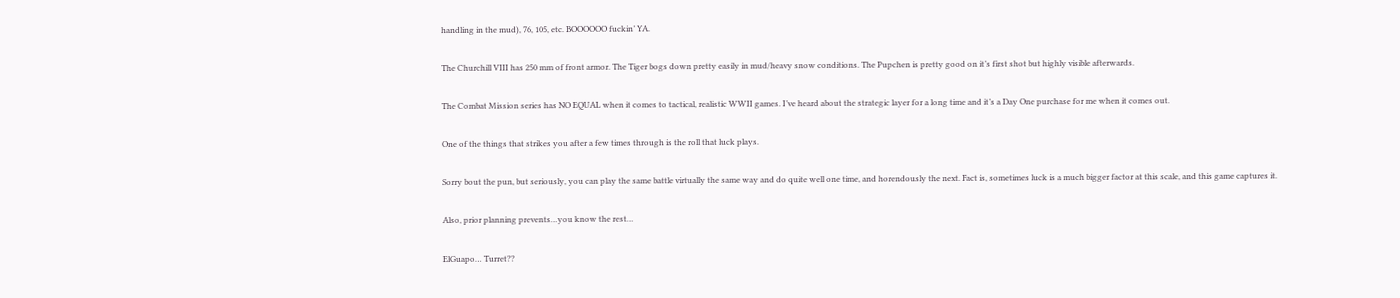handling in the mud), 76, 105, etc. BOOOOOO fuckin’ YA.

The Churchill VIII has 250 mm of front armor. The Tiger bogs down pretty easily in mud/heavy snow conditions. The Pupchen is pretty good on it’s first shot but highly visible afterwards.

The Combat Mission series has NO EQUAL when it comes to tactical, realistic WWII games. I’ve heard about the strategic layer for a long time and it’s a Day One purchase for me when it comes out.

One of the things that strikes you after a few times through is the roll that luck plays.

Sorry bout the pun, but seriously, you can play the same battle virtually the same way and do quite well one time, and horendously the next. Fact is, sometimes luck is a much bigger factor at this scale, and this game captures it.

Also, prior planning prevents…you know the rest…

ElGuapo… Turret??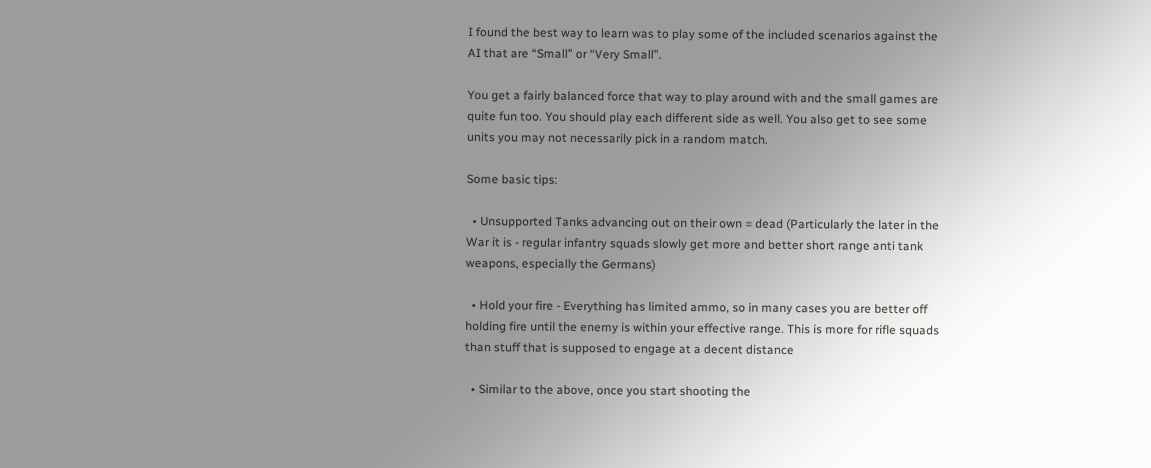I found the best way to learn was to play some of the included scenarios against the AI that are “Small” or “Very Small”.

You get a fairly balanced force that way to play around with and the small games are quite fun too. You should play each different side as well. You also get to see some units you may not necessarily pick in a random match.

Some basic tips:

  • Unsupported Tanks advancing out on their own = dead (Particularly the later in the War it is - regular infantry squads slowly get more and better short range anti tank weapons, especially the Germans)

  • Hold your fire - Everything has limited ammo, so in many cases you are better off holding fire until the enemy is within your effective range. This is more for rifle squads than stuff that is supposed to engage at a decent distance

  • Similar to the above, once you start shooting the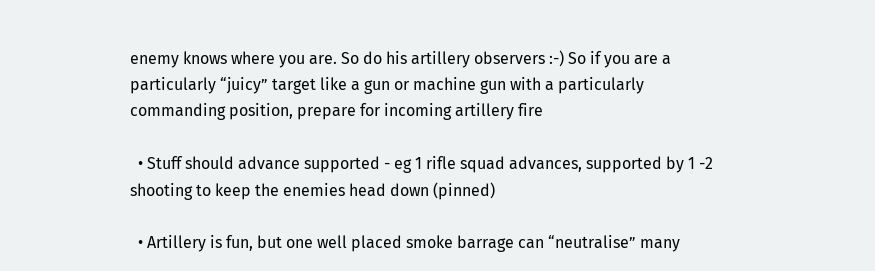enemy knows where you are. So do his artillery observers :-) So if you are a particularly “juicy” target like a gun or machine gun with a particularly commanding position, prepare for incoming artillery fire

  • Stuff should advance supported - eg 1 rifle squad advances, supported by 1 -2 shooting to keep the enemies head down (pinned)

  • Artillery is fun, but one well placed smoke barrage can “neutralise” many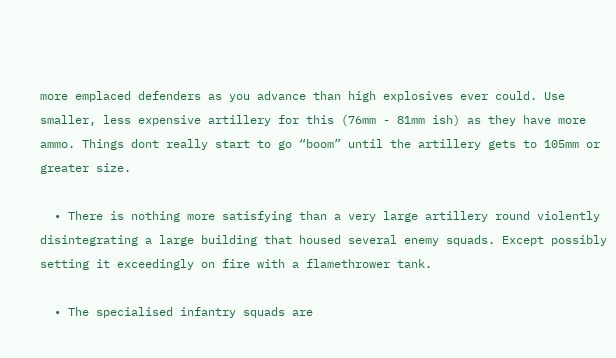more emplaced defenders as you advance than high explosives ever could. Use smaller, less expensive artillery for this (76mm - 81mm ish) as they have more ammo. Things dont really start to go “boom” until the artillery gets to 105mm or greater size.

  • There is nothing more satisfying than a very large artillery round violently disintegrating a large building that housed several enemy squads. Except possibly setting it exceedingly on fire with a flamethrower tank.

  • The specialised infantry squads are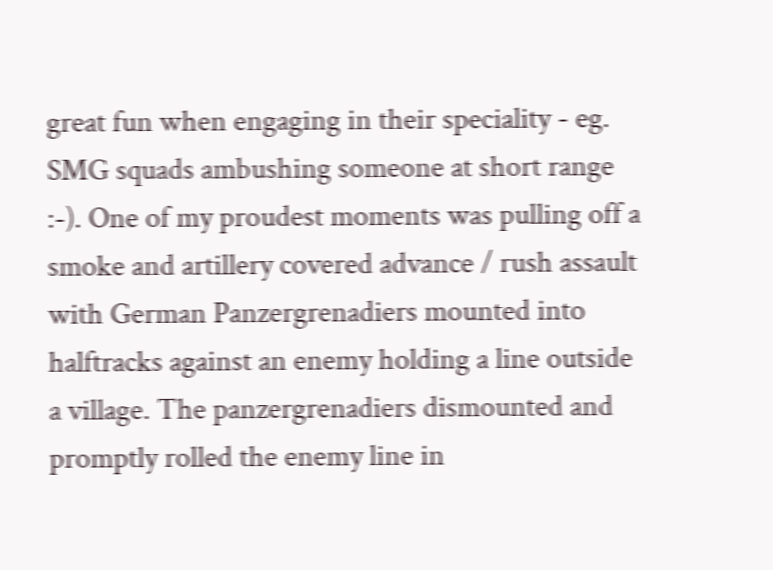great fun when engaging in their speciality - eg. SMG squads ambushing someone at short range :-). One of my proudest moments was pulling off a smoke and artillery covered advance / rush assault with German Panzergrenadiers mounted into halftracks against an enemy holding a line outside a village. The panzergrenadiers dismounted and promptly rolled the enemy line in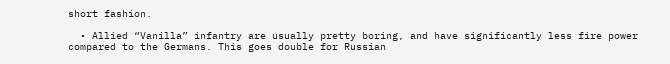short fashion.

  • Allied “Vanilla” infantry are usually pretty boring, and have significantly less fire power compared to the Germans. This goes double for Russian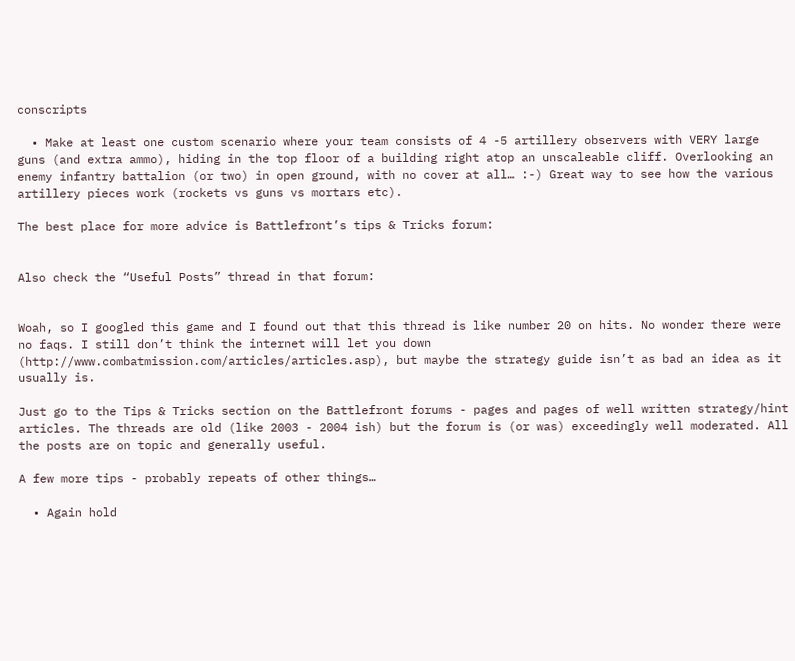conscripts

  • Make at least one custom scenario where your team consists of 4 -5 artillery observers with VERY large guns (and extra ammo), hiding in the top floor of a building right atop an unscaleable cliff. Overlooking an enemy infantry battalion (or two) in open ground, with no cover at all… :-) Great way to see how the various artillery pieces work (rockets vs guns vs mortars etc).

The best place for more advice is Battlefront’s tips & Tricks forum:


Also check the “Useful Posts” thread in that forum:


Woah, so I googled this game and I found out that this thread is like number 20 on hits. No wonder there were no faqs. I still don’t think the internet will let you down (http://www.combatmission.com/articles/articles.asp), but maybe the strategy guide isn’t as bad an idea as it usually is.

Just go to the Tips & Tricks section on the Battlefront forums - pages and pages of well written strategy/hint articles. The threads are old (like 2003 - 2004 ish) but the forum is (or was) exceedingly well moderated. All the posts are on topic and generally useful.

A few more tips - probably repeats of other things…

  • Again hold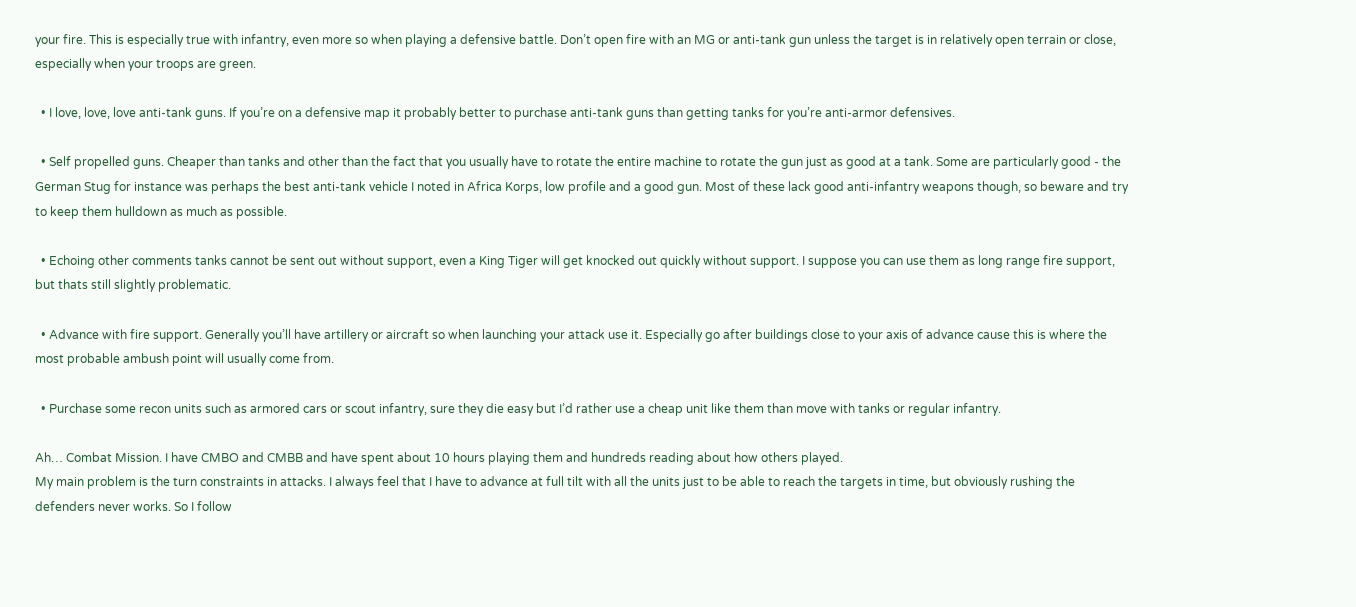your fire. This is especially true with infantry, even more so when playing a defensive battle. Don’t open fire with an MG or anti-tank gun unless the target is in relatively open terrain or close, especially when your troops are green.

  • I love, love, love anti-tank guns. If you’re on a defensive map it probably better to purchase anti-tank guns than getting tanks for you’re anti-armor defensives.

  • Self propelled guns. Cheaper than tanks and other than the fact that you usually have to rotate the entire machine to rotate the gun just as good at a tank. Some are particularly good - the German Stug for instance was perhaps the best anti-tank vehicle I noted in Africa Korps, low profile and a good gun. Most of these lack good anti-infantry weapons though, so beware and try to keep them hulldown as much as possible.

  • Echoing other comments tanks cannot be sent out without support, even a King Tiger will get knocked out quickly without support. I suppose you can use them as long range fire support, but thats still slightly problematic.

  • Advance with fire support. Generally you’ll have artillery or aircraft so when launching your attack use it. Especially go after buildings close to your axis of advance cause this is where the most probable ambush point will usually come from.

  • Purchase some recon units such as armored cars or scout infantry, sure they die easy but I’d rather use a cheap unit like them than move with tanks or regular infantry.

Ah… Combat Mission. I have CMBO and CMBB and have spent about 10 hours playing them and hundreds reading about how others played.
My main problem is the turn constraints in attacks. I always feel that I have to advance at full tilt with all the units just to be able to reach the targets in time, but obviously rushing the defenders never works. So I follow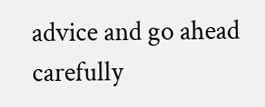advice and go ahead carefully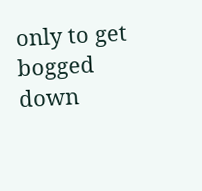only to get bogged down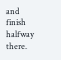and finish halfway there.